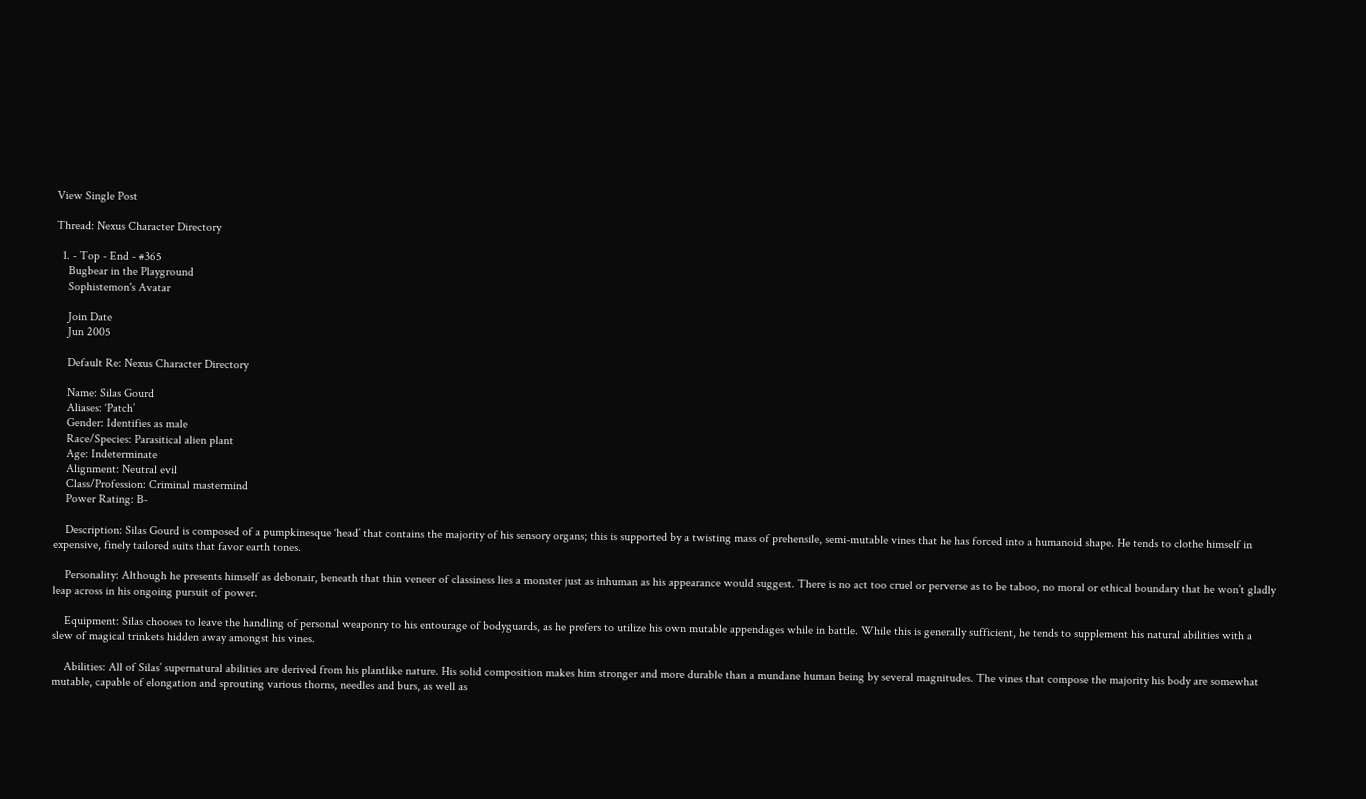View Single Post

Thread: Nexus Character Directory

  1. - Top - End - #365
    Bugbear in the Playground
    Sophistemon's Avatar

    Join Date
    Jun 2005

    Default Re: Nexus Character Directory

    Name: Silas Gourd
    Aliases: ‘Patch’
    Gender: Identifies as male
    Race/Species: Parasitical alien plant
    Age: Indeterminate
    Alignment: Neutral evil
    Class/Profession: Criminal mastermind
    Power Rating: B-

    Description: Silas Gourd is composed of a pumpkinesque ‘head’ that contains the majority of his sensory organs; this is supported by a twisting mass of prehensile, semi-mutable vines that he has forced into a humanoid shape. He tends to clothe himself in expensive, finely tailored suits that favor earth tones.

    Personality: Although he presents himself as debonair, beneath that thin veneer of classiness lies a monster just as inhuman as his appearance would suggest. There is no act too cruel or perverse as to be taboo, no moral or ethical boundary that he won’t gladly leap across in his ongoing pursuit of power.

    Equipment: Silas chooses to leave the handling of personal weaponry to his entourage of bodyguards, as he prefers to utilize his own mutable appendages while in battle. While this is generally sufficient, he tends to supplement his natural abilities with a slew of magical trinkets hidden away amongst his vines.

    Abilities: All of Silas’ supernatural abilities are derived from his plantlike nature. His solid composition makes him stronger and more durable than a mundane human being by several magnitudes. The vines that compose the majority his body are somewhat mutable, capable of elongation and sprouting various thorns, needles and burs, as well as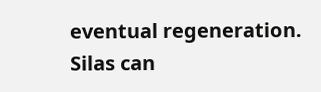eventual regeneration. Silas can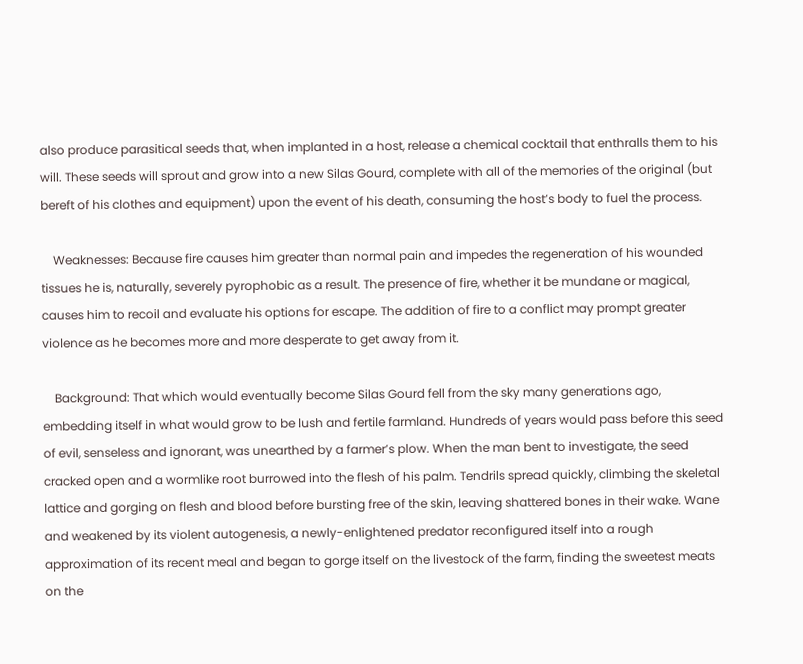also produce parasitical seeds that, when implanted in a host, release a chemical cocktail that enthralls them to his will. These seeds will sprout and grow into a new Silas Gourd, complete with all of the memories of the original (but bereft of his clothes and equipment) upon the event of his death, consuming the host’s body to fuel the process.

    Weaknesses: Because fire causes him greater than normal pain and impedes the regeneration of his wounded tissues he is, naturally, severely pyrophobic as a result. The presence of fire, whether it be mundane or magical, causes him to recoil and evaluate his options for escape. The addition of fire to a conflict may prompt greater violence as he becomes more and more desperate to get away from it.

    Background: That which would eventually become Silas Gourd fell from the sky many generations ago, embedding itself in what would grow to be lush and fertile farmland. Hundreds of years would pass before this seed of evil, senseless and ignorant, was unearthed by a farmer’s plow. When the man bent to investigate, the seed cracked open and a wormlike root burrowed into the flesh of his palm. Tendrils spread quickly, climbing the skeletal lattice and gorging on flesh and blood before bursting free of the skin, leaving shattered bones in their wake. Wane and weakened by its violent autogenesis, a newly-enlightened predator reconfigured itself into a rough approximation of its recent meal and began to gorge itself on the livestock of the farm, finding the sweetest meats on the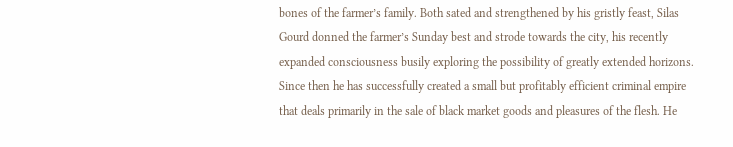bones of the farmer’s family. Both sated and strengthened by his gristly feast, Silas Gourd donned the farmer’s Sunday best and strode towards the city, his recently expanded consciousness busily exploring the possibility of greatly extended horizons. Since then he has successfully created a small but profitably efficient criminal empire that deals primarily in the sale of black market goods and pleasures of the flesh. He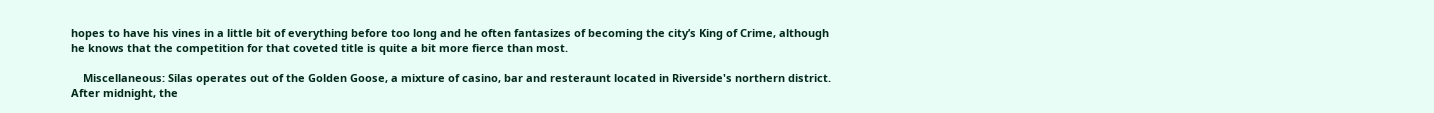hopes to have his vines in a little bit of everything before too long and he often fantasizes of becoming the city’s King of Crime, although he knows that the competition for that coveted title is quite a bit more fierce than most.

    Miscellaneous: Silas operates out of the Golden Goose, a mixture of casino, bar and resteraunt located in Riverside's northern district. After midnight, the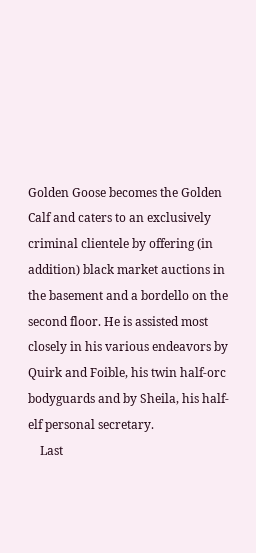Golden Goose becomes the Golden Calf and caters to an exclusively criminal clientele by offering (in addition) black market auctions in the basement and a bordello on the second floor. He is assisted most closely in his various endeavors by Quirk and Foible, his twin half-orc bodyguards and by Sheila, his half-elf personal secretary.
    Last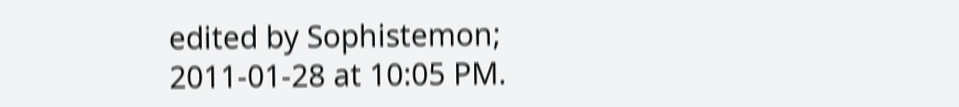edited by Sophistemon; 2011-01-28 at 10:05 PM.